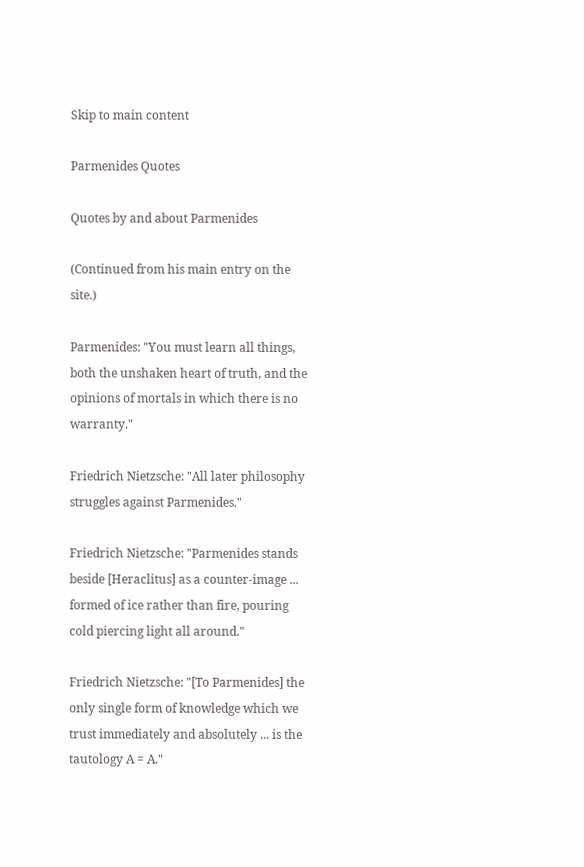Skip to main content

Parmenides Quotes

Quotes by and about Parmenides

(Continued from his main entry on the site.)

Parmenides: "You must learn all things, both the unshaken heart of truth, and the opinions of mortals in which there is no warranty."

Friedrich Nietzsche: "All later philosophy struggles against Parmenides."

Friedrich Nietzsche: "Parmenides stands beside [Heraclitus] as a counter-image ... formed of ice rather than fire, pouring cold piercing light all around."

Friedrich Nietzsche: "[To Parmenides] the only single form of knowledge which we trust immediately and absolutely ... is the tautology A = A."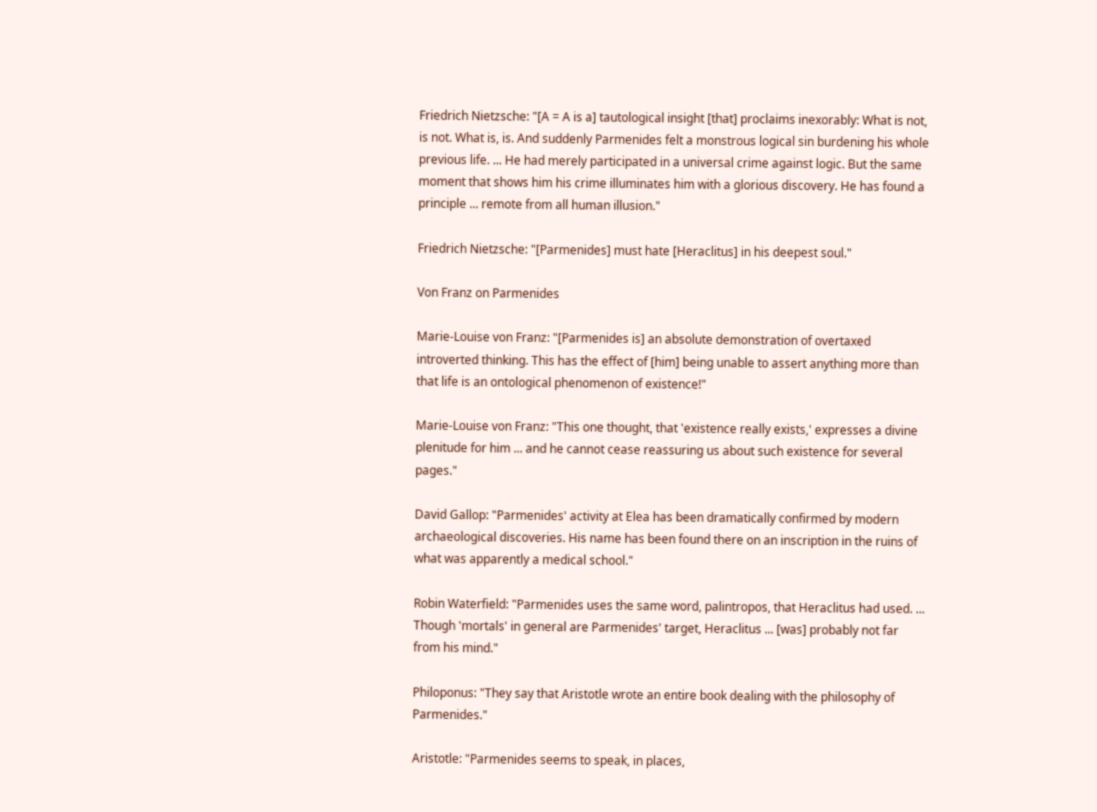Friedrich Nietzsche: "[A = A is a] tautological insight [that] proclaims inexorably: What is not, is not. What is, is. And suddenly Parmenides felt a monstrous logical sin burdening his whole previous life. ... He had merely participated in a universal crime against logic. But the same moment that shows him his crime illuminates him with a glorious discovery. He has found a principle ... remote from all human illusion."

Friedrich Nietzsche: "[Parmenides] must hate [Heraclitus] in his deepest soul."

Von Franz on Parmenides

Marie-Louise von Franz: "[Parmenides is] an absolute demonstration of overtaxed introverted thinking. This has the effect of [him] being unable to assert anything more than that life is an ontological phenomenon of existence!"

Marie-Louise von Franz: "This one thought, that 'existence really exists,' expresses a divine plenitude for him ... and he cannot cease reassuring us about such existence for several pages."

David Gallop: "Parmenides' activity at Elea has been dramatically confirmed by modern archaeological discoveries. His name has been found there on an inscription in the ruins of what was apparently a medical school."

Robin Waterfield: "Parmenides uses the same word, palintropos, that Heraclitus had used. ... Though 'mortals' in general are Parmenides' target, Heraclitus ... [was] probably not far from his mind."

Philoponus: "They say that Aristotle wrote an entire book dealing with the philosophy of Parmenides."

Aristotle: "Parmenides seems to speak, in places,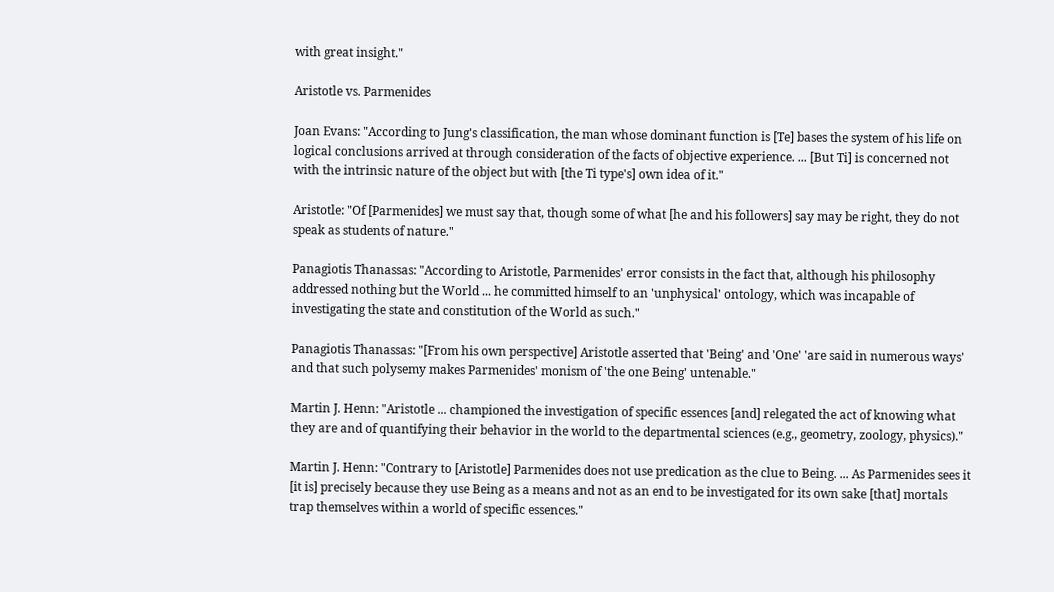with great insight."

Aristotle vs. Parmenides

Joan Evans: "According to Jung's classification, the man whose dominant function is [Te] bases the system of his life on logical conclusions arrived at through consideration of the facts of objective experience. ... [But Ti] is concerned not with the intrinsic nature of the object but with [the Ti type's] own idea of it."

Aristotle: "Of [Parmenides] we must say that, though some of what [he and his followers] say may be right, they do not speak as students of nature."

Panagiotis Thanassas: "According to Aristotle, Parmenides' error consists in the fact that, although his philosophy addressed nothing but the World ... he committed himself to an 'unphysical' ontology, which was incapable of investigating the state and constitution of the World as such."

Panagiotis Thanassas: "[From his own perspective] Aristotle asserted that 'Being' and 'One' 'are said in numerous ways' and that such polysemy makes Parmenides' monism of 'the one Being' untenable."

Martin J. Henn: "Aristotle ... championed the investigation of specific essences [and] relegated the act of knowing what they are and of quantifying their behavior in the world to the departmental sciences (e.g., geometry, zoology, physics)."

Martin J. Henn: "Contrary to [Aristotle] Parmenides does not use predication as the clue to Being. ... As Parmenides sees it [it is] precisely because they use Being as a means and not as an end to be investigated for its own sake [that] mortals trap themselves within a world of specific essences."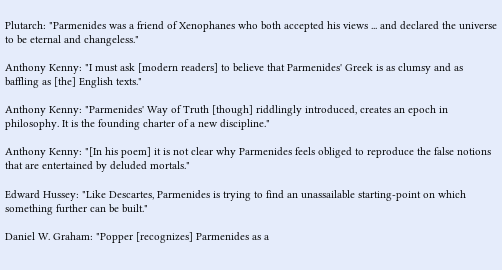Plutarch: "Parmenides was a friend of Xenophanes who both accepted his views ... and declared the universe to be eternal and changeless."

Anthony Kenny: "I must ask [modern readers] to believe that Parmenides' Greek is as clumsy and as baffling as [the] English texts."

Anthony Kenny: "Parmenides' Way of Truth [though] riddlingly introduced, creates an epoch in philosophy. It is the founding charter of a new discipline."

Anthony Kenny: "[In his poem] it is not clear why Parmenides feels obliged to reproduce the false notions that are entertained by deluded mortals."

Edward Hussey: "Like Descartes, Parmenides is trying to find an unassailable starting-point on which something further can be built."

Daniel W. Graham: "Popper [recognizes] Parmenides as a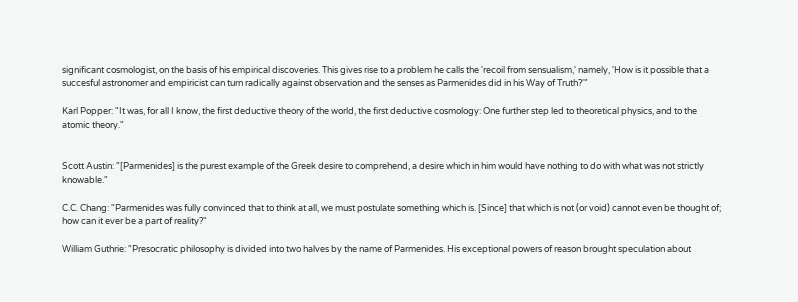significant cosmologist, on the basis of his empirical discoveries. This gives rise to a problem he calls the 'recoil from sensualism,' namely, 'How is it possible that a succesful astronomer and empiricist can turn radically against observation and the senses as Parmenides did in his Way of Truth?'"

Karl Popper: "It was, for all I know, the first deductive theory of the world, the first deductive cosmology: One further step led to theoretical physics, and to the atomic theory."


Scott Austin: "[Parmenides] is the purest example of the Greek desire to comprehend, a desire which in him would have nothing to do with what was not strictly knowable."

C.C. Chang: "Parmenides was fully convinced that to think at all, we must postulate something which is. [Since] that which is not (or void) cannot even be thought of; how can it ever be a part of reality?"

William Guthrie: "Presocratic philosophy is divided into two halves by the name of Parmenides. His exceptional powers of reason brought speculation about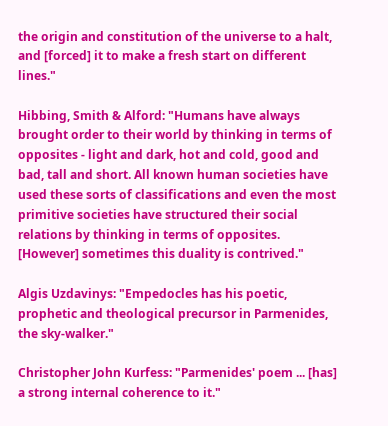the origin and constitution of the universe to a halt, and [forced] it to make a fresh start on different lines."

Hibbing, Smith & Alford: "Humans have always brought order to their world by thinking in terms of opposites - light and dark, hot and cold, good and bad, tall and short. All known human societies have used these sorts of classifications and even the most primitive societies have structured their social relations by thinking in terms of opposites. [However] sometimes this duality is contrived."

Algis Uzdavinys: "Empedocles has his poetic, prophetic and theological precursor in Parmenides, the sky-walker."

Christopher John Kurfess: "Parmenides' poem ... [has] a strong internal coherence to it."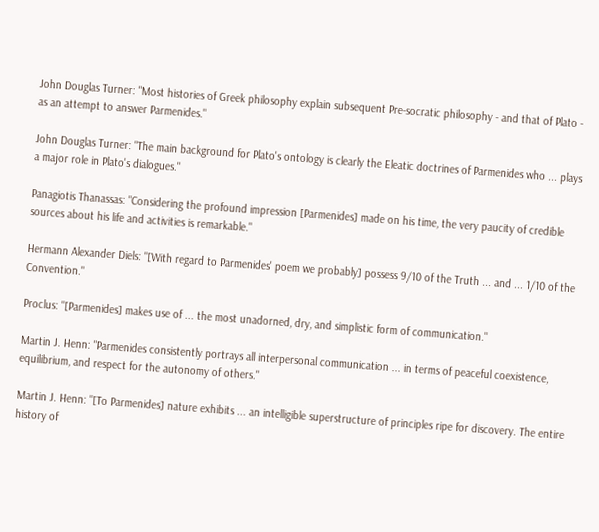John Douglas Turner: "Most histories of Greek philosophy explain subsequent Pre-socratic philosophy - and that of Plato - as an attempt to answer Parmenides."

John Douglas Turner: "The main background for Plato's ontology is clearly the Eleatic doctrines of Parmenides who ... plays a major role in Plato's dialogues."

Panagiotis Thanassas: "Considering the profound impression [Parmenides] made on his time, the very paucity of credible sources about his life and activities is remarkable."

Hermann Alexander Diels: "[With regard to Parmenides' poem we probably] possess 9/10 of the Truth ... and ... 1/10 of the Convention."

Proclus: "[Parmenides] makes use of ... the most unadorned, dry, and simplistic form of communication."

Martin J. Henn: "Parmenides consistently portrays all interpersonal communication ... in terms of peaceful coexistence, equilibrium, and respect for the autonomy of others."

Martin J. Henn: "[To Parmenides] nature exhibits ... an intelligible superstructure of principles ripe for discovery. The entire history of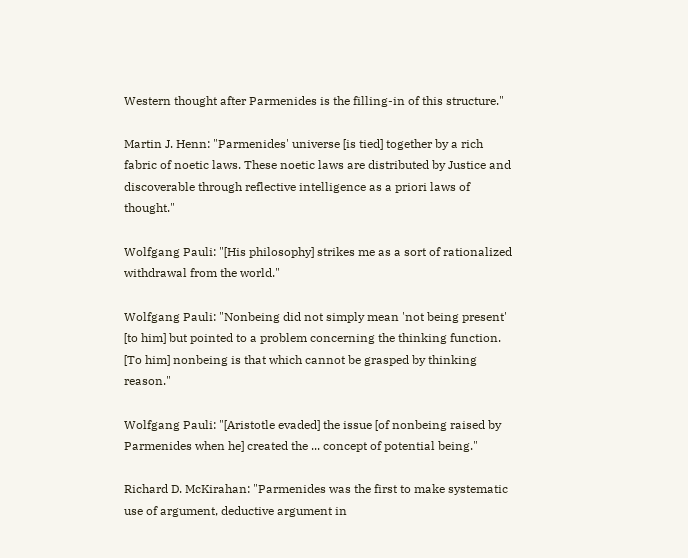Western thought after Parmenides is the filling-in of this structure."

Martin J. Henn: "Parmenides' universe [is tied] together by a rich fabric of noetic laws. These noetic laws are distributed by Justice and discoverable through reflective intelligence as a priori laws of thought."

Wolfgang Pauli: "[His philosophy] strikes me as a sort of rationalized withdrawal from the world."

Wolfgang Pauli: "Nonbeing did not simply mean 'not being present' [to him] but pointed to a problem concerning the thinking function. [To him] nonbeing is that which cannot be grasped by thinking reason."

Wolfgang Pauli: "[Aristotle evaded] the issue [of nonbeing raised by Parmenides when he] created the ... concept of potential being."

Richard D. McKirahan: "Parmenides was the first to make systematic use of argument, deductive argument in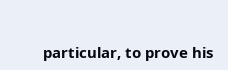particular, to prove his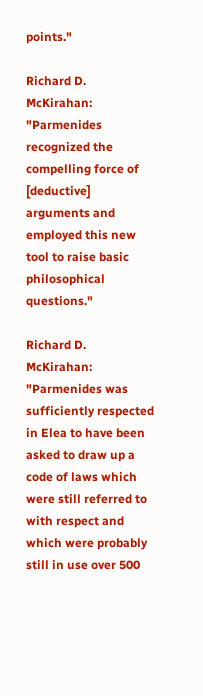points."

Richard D. McKirahan: "Parmenides recognized the compelling force of [deductive] arguments and employed this new tool to raise basic philosophical questions."

Richard D. McKirahan: "Parmenides was sufficiently respected in Elea to have been asked to draw up a code of laws which were still referred to with respect and which were probably still in use over 500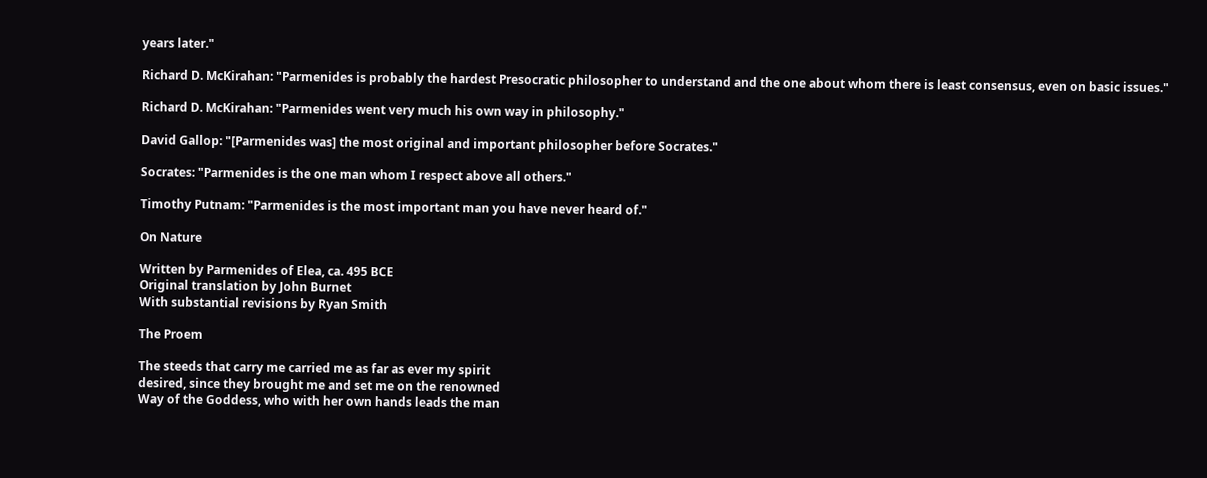years later."

Richard D. McKirahan: "Parmenides is probably the hardest Presocratic philosopher to understand and the one about whom there is least consensus, even on basic issues."

Richard D. McKirahan: "Parmenides went very much his own way in philosophy."

David Gallop: "[Parmenides was] the most original and important philosopher before Socrates."

Socrates: "Parmenides is the one man whom I respect above all others."

Timothy Putnam: "Parmenides is the most important man you have never heard of."

On Nature

Written by Parmenides of Elea, ca. 495 BCE
Original translation by John Burnet
With substantial revisions by Ryan Smith

The Proem

The steeds that carry me carried me as far as ever my spirit
desired, since they brought me and set me on the renowned
Way of the Goddess, who with her own hands leads the man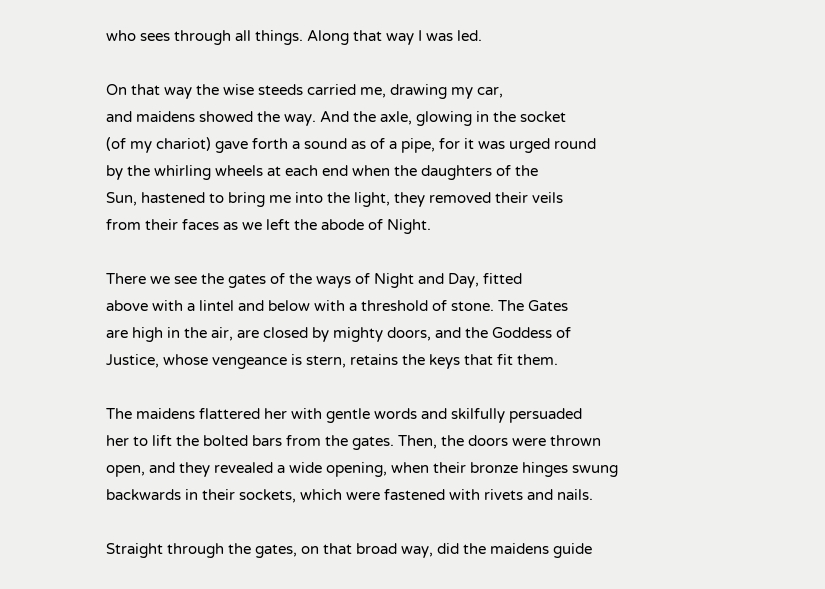who sees through all things. Along that way I was led.

On that way the wise steeds carried me, drawing my car,
and maidens showed the way. And the axle, glowing in the socket
(of my chariot) gave forth a sound as of a pipe, for it was urged round
by the whirling wheels at each end when the daughters of the
Sun, hastened to bring me into the light, they removed their veils
from their faces as we left the abode of Night.

There we see the gates of the ways of Night and Day, fitted
above with a lintel and below with a threshold of stone. The Gates
are high in the air, are closed by mighty doors, and the Goddess of
Justice, whose vengeance is stern, retains the keys that fit them.

The maidens flattered her with gentle words and skilfully persuaded
her to lift the bolted bars from the gates. Then, the doors were thrown
open, and they revealed a wide opening, when their bronze hinges swung
backwards in their sockets, which were fastened with rivets and nails.

Straight through the gates, on that broad way, did the maidens guide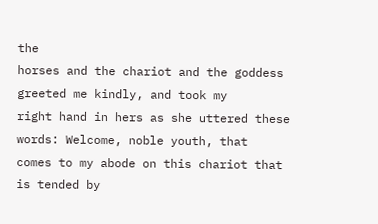the
horses and the chariot and the goddess greeted me kindly, and took my
right hand in hers as she uttered these words: Welcome, noble youth, that
comes to my abode on this chariot that is tended by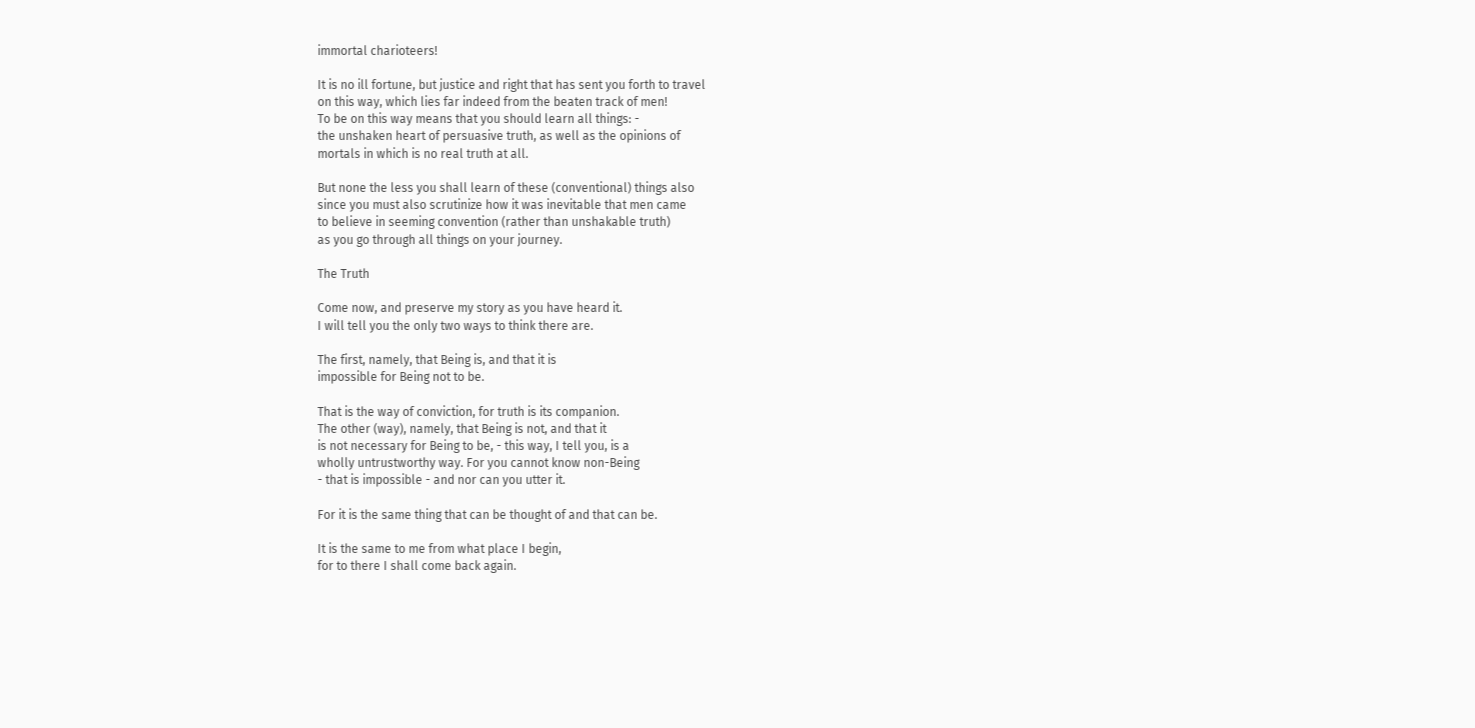immortal charioteers!

It is no ill fortune, but justice and right that has sent you forth to travel
on this way, which lies far indeed from the beaten track of men!
To be on this way means that you should learn all things: -
the unshaken heart of persuasive truth, as well as the opinions of
mortals in which is no real truth at all.

But none the less you shall learn of these (conventional) things also
since you must also scrutinize how it was inevitable that men came
to believe in seeming convention (rather than unshakable truth)
as you go through all things on your journey.

The Truth

Come now, and preserve my story as you have heard it.
I will tell you the only two ways to think there are.

The first, namely, that Being is, and that it is
impossible for Being not to be.

That is the way of conviction, for truth is its companion.
The other (way), namely, that Being is not, and that it
is not necessary for Being to be, - this way, I tell you, is a
wholly untrustworthy way. For you cannot know non-Being
- that is impossible - and nor can you utter it.

For it is the same thing that can be thought of and that can be.

It is the same to me from what place I begin,
for to there I shall come back again.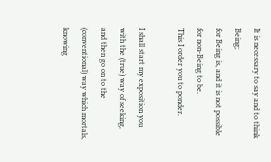It is necessary to say and to think Being;
for Being is, and it is not possible for non-Being to be.
This I order you to ponder.

I shall start my exposition you with the (true) way of seeking,
and then go on to the (conventional) way which mortals,
knowing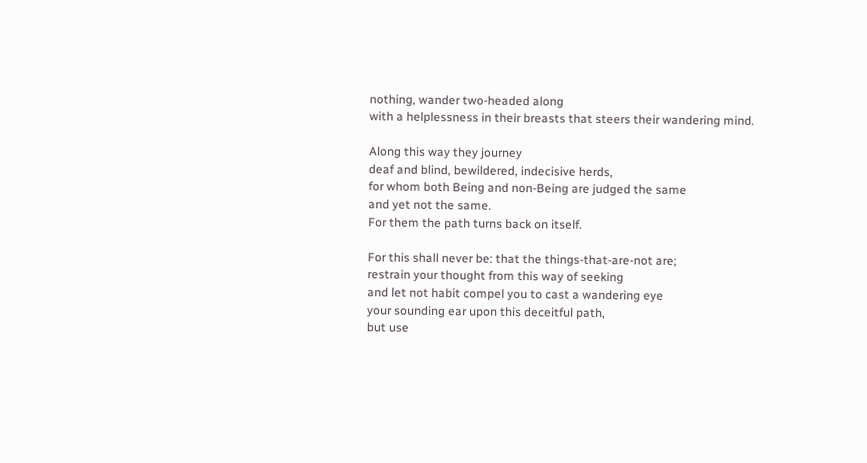nothing, wander two-headed along
with a helplessness in their breasts that steers their wandering mind.

Along this way they journey
deaf and blind, bewildered, indecisive herds,
for whom both Being and non-Being are judged the same
and yet not the same.
For them the path turns back on itself.

For this shall never be: that the things-that-are-not are;
restrain your thought from this way of seeking
and let not habit compel you to cast a wandering eye
your sounding ear upon this deceitful path,
but use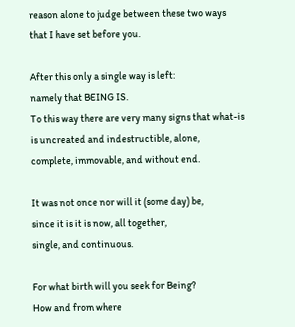reason alone to judge between these two ways
that I have set before you.

After this only a single way is left:
namely that BEING IS.
To this way there are very many signs that what-is
is uncreated and indestructible, alone,
complete, immovable, and without end.

It was not once nor will it (some day) be,
since it is it is now, all together,
single, and continuous.

For what birth will you seek for Being?
How and from where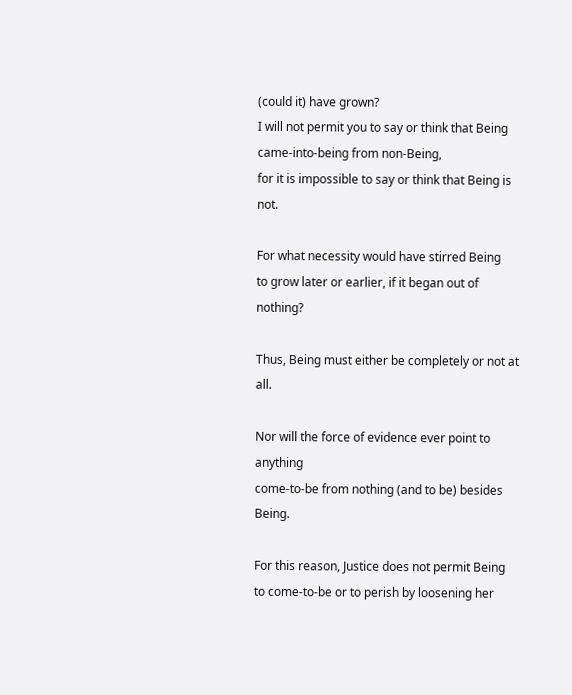(could it) have grown?
I will not permit you to say or think that Being
came-into-being from non-Being,
for it is impossible to say or think that Being is not.

For what necessity would have stirred Being
to grow later or earlier, if it began out of nothing?

Thus, Being must either be completely or not at all.

Nor will the force of evidence ever point to anything
come-to-be from nothing (and to be) besides Being.

For this reason, Justice does not permit Being
to come-to-be or to perish by loosening her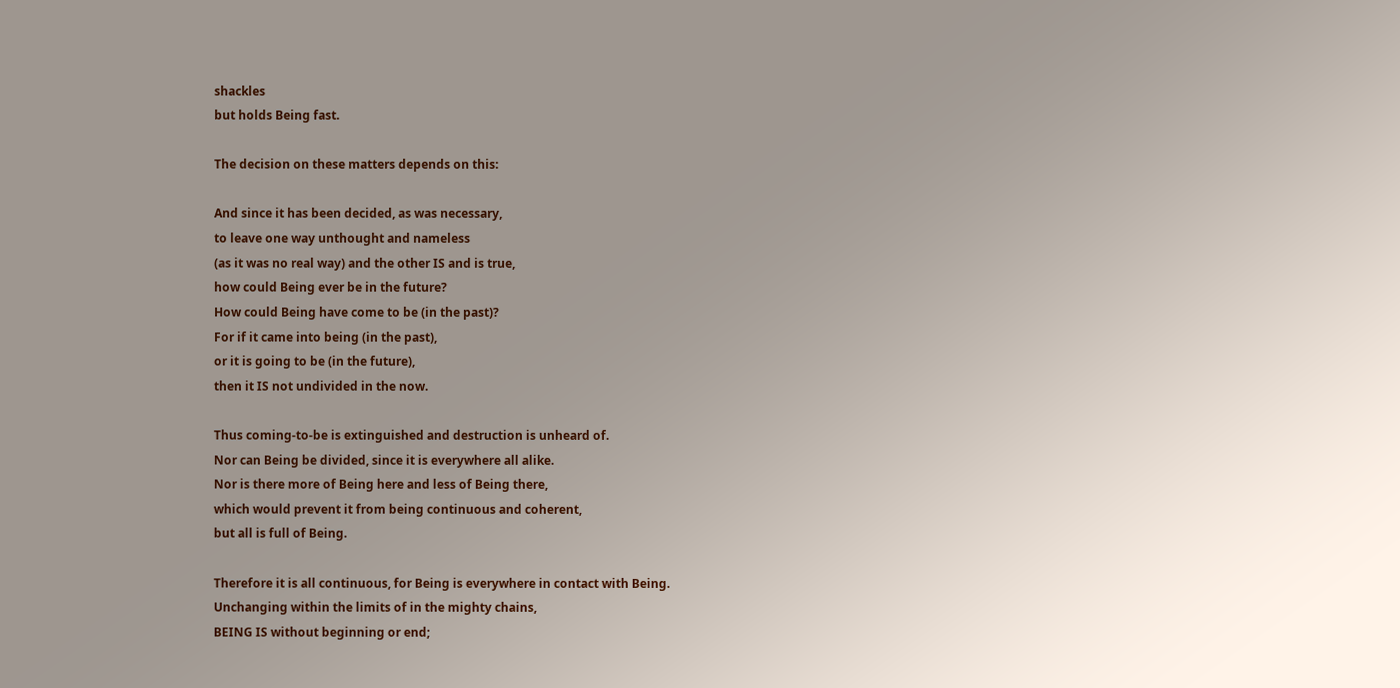shackles
but holds Being fast.

The decision on these matters depends on this:

And since it has been decided, as was necessary,
to leave one way unthought and nameless
(as it was no real way) and the other IS and is true,
how could Being ever be in the future?
How could Being have come to be (in the past)?
For if it came into being (in the past),
or it is going to be (in the future),
then it IS not undivided in the now.

Thus coming-to-be is extinguished and destruction is unheard of.
Nor can Being be divided, since it is everywhere all alike.
Nor is there more of Being here and less of Being there,
which would prevent it from being continuous and coherent,
but all is full of Being.

Therefore it is all continuous, for Being is everywhere in contact with Being.
Unchanging within the limits of in the mighty chains,
BEING IS without beginning or end;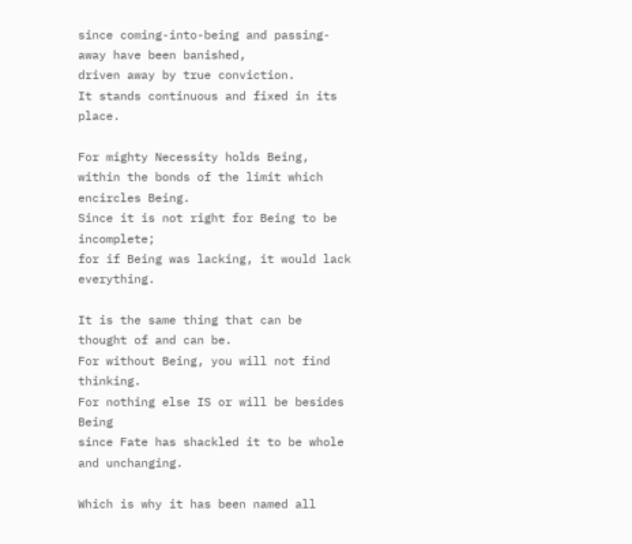since coming-into-being and passing-away have been banished,
driven away by true conviction.
It stands continuous and fixed in its place.

For mighty Necessity holds Being,
within the bonds of the limit which encircles Being.
Since it is not right for Being to be incomplete;
for if Being was lacking, it would lack everything.

It is the same thing that can be thought of and can be.
For without Being, you will not find thinking.
For nothing else IS or will be besides Being
since Fate has shackled it to be whole and unchanging.

Which is why it has been named all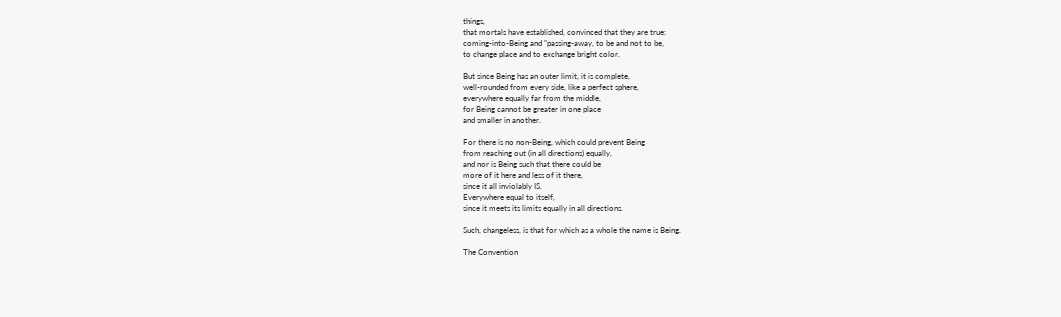things,
that mortals have established, convinced that they are true:
coming-into-Being and "passing-away, to be and not to be,
to change place and to exchange bright color.

But since Being has an outer limit, it is complete,
well-rounded from every side, like a perfect sphere,
everywhere equally far from the middle,
for Being cannot be greater in one place
and smaller in another.

For there is no non-Being, which could prevent Being
from reaching out (in all directions) equally,
and nor is Being such that there could be
more of it here and less of it there,
since it all inviolably IS.
Everywhere equal to itself,
since it meets its limits equally in all directions.

Such, changeless, is that for which as a whole the name is Being.

The Convention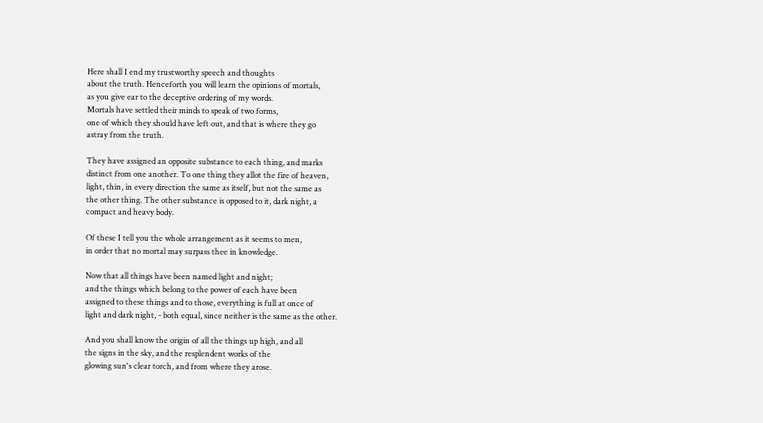Here shall I end my trustworthy speech and thoughts
about the truth. Henceforth you will learn the opinions of mortals,
as you give ear to the deceptive ordering of my words.
Mortals have settled their minds to speak of two forms,
one of which they should have left out, and that is where they go
astray from the truth.

They have assigned an opposite substance to each thing, and marks
distinct from one another. To one thing they allot the fire of heaven,
light, thin, in every direction the same as itself, but not the same as
the other thing. The other substance is opposed to it, dark night, a
compact and heavy body.

Of these I tell you the whole arrangement as it seems to men,
in order that no mortal may surpass thee in knowledge.

Now that all things have been named light and night;
and the things which belong to the power of each have been
assigned to these things and to those, everything is full at once of
light and dark night, - both equal, since neither is the same as the other.

And you shall know the origin of all the things up high, and all
the signs in the sky, and the resplendent works of the
glowing sun's clear torch, and from where they arose.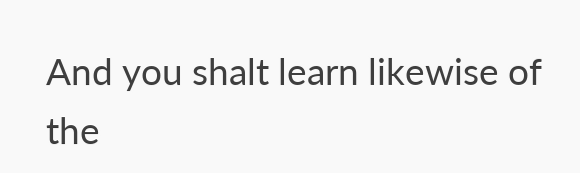And you shalt learn likewise of the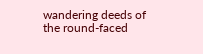wandering deeds of the round-faced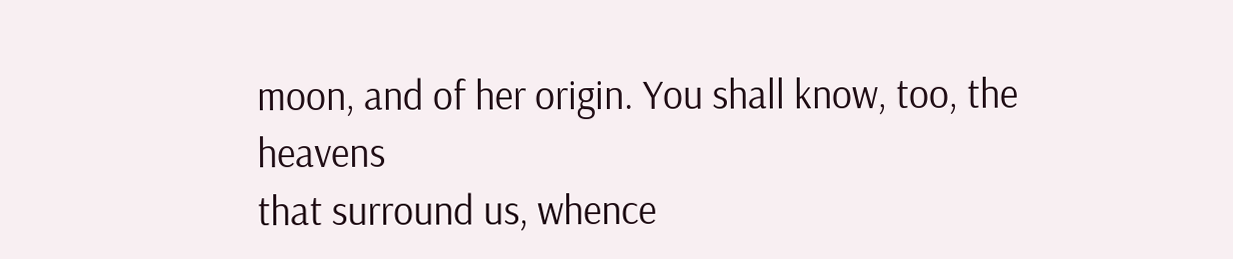moon, and of her origin. You shall know, too, the heavens
that surround us, whence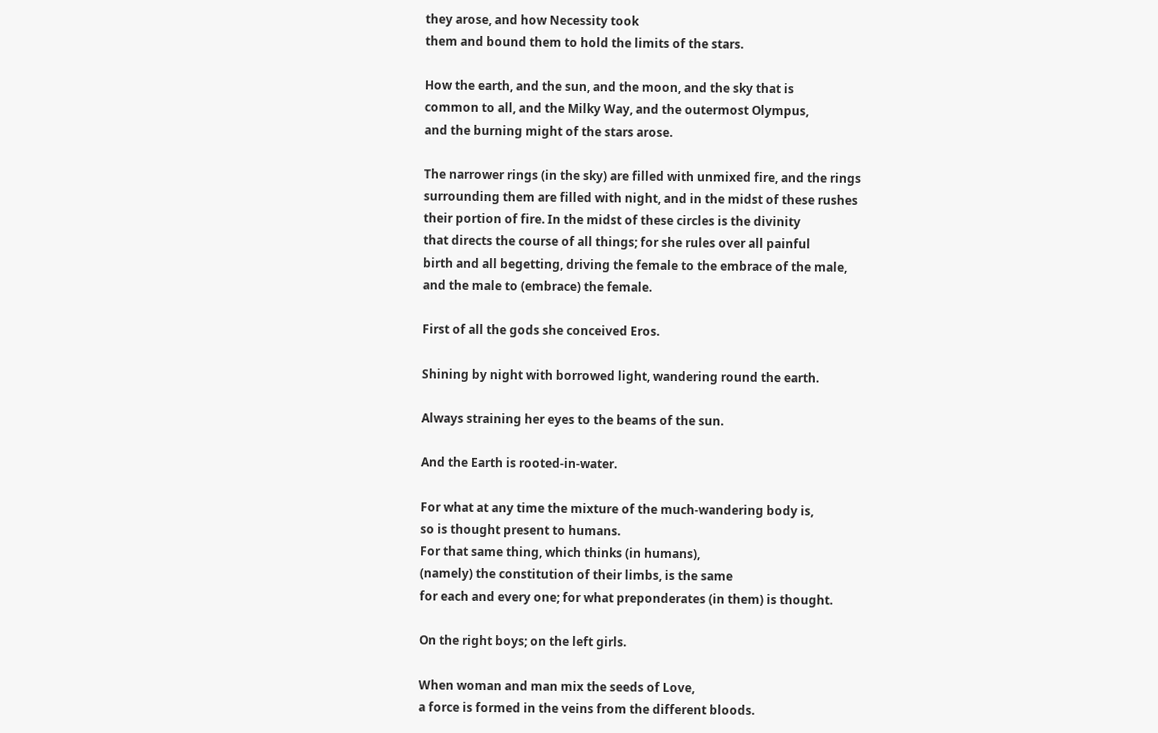they arose, and how Necessity took
them and bound them to hold the limits of the stars.

How the earth, and the sun, and the moon, and the sky that is
common to all, and the Milky Way, and the outermost Olympus,
and the burning might of the stars arose.

The narrower rings (in the sky) are filled with unmixed fire, and the rings
surrounding them are filled with night, and in the midst of these rushes
their portion of fire. In the midst of these circles is the divinity
that directs the course of all things; for she rules over all painful
birth and all begetting, driving the female to the embrace of the male,
and the male to (embrace) the female.

First of all the gods she conceived Eros.

Shining by night with borrowed light, wandering round the earth.

Always straining her eyes to the beams of the sun.

And the Earth is rooted-in-water.

For what at any time the mixture of the much-wandering body is,
so is thought present to humans.
For that same thing, which thinks (in humans),
(namely) the constitution of their limbs, is the same
for each and every one; for what preponderates (in them) is thought.

On the right boys; on the left girls.

When woman and man mix the seeds of Love,
a force is formed in the veins from the different bloods.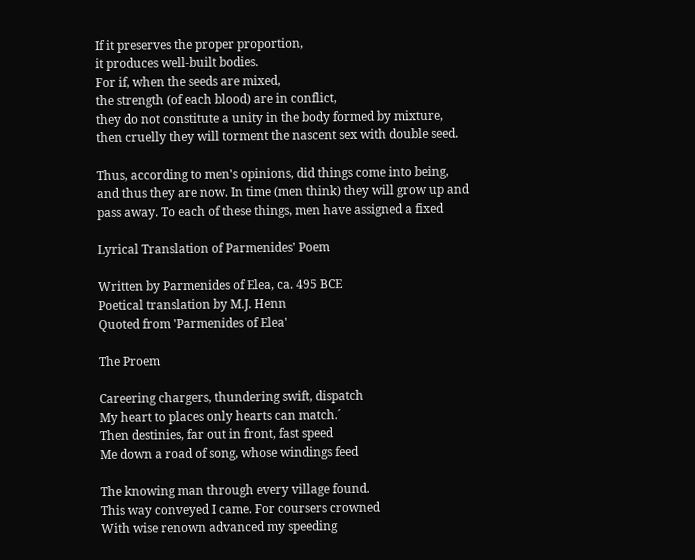If it preserves the proper proportion,
it produces well-built bodies.
For if, when the seeds are mixed,
the strength (of each blood) are in conflict,
they do not constitute a unity in the body formed by mixture,
then cruelly they will torment the nascent sex with double seed.

Thus, according to men's opinions, did things come into being,
and thus they are now. In time (men think) they will grow up and
pass away. To each of these things, men have assigned a fixed

Lyrical Translation of Parmenides' Poem

Written by Parmenides of Elea, ca. 495 BCE
Poetical translation by M.J. Henn
Quoted from 'Parmenides of Elea'

The Proem

Careering chargers, thundering swift, dispatch
My heart to places only hearts can match.´
Then destinies, far out in front, fast speed
Me down a road of song, whose windings feed

The knowing man through every village found.
This way conveyed I came. For coursers crowned
With wise renown advanced my speeding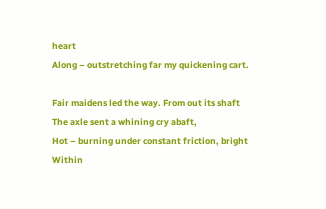heart
Along – outstretching far my quickening cart.

Fair maidens led the way. From out its shaft
The axle sent a whining cry abaft,
Hot – burning under constant friction, bright
Within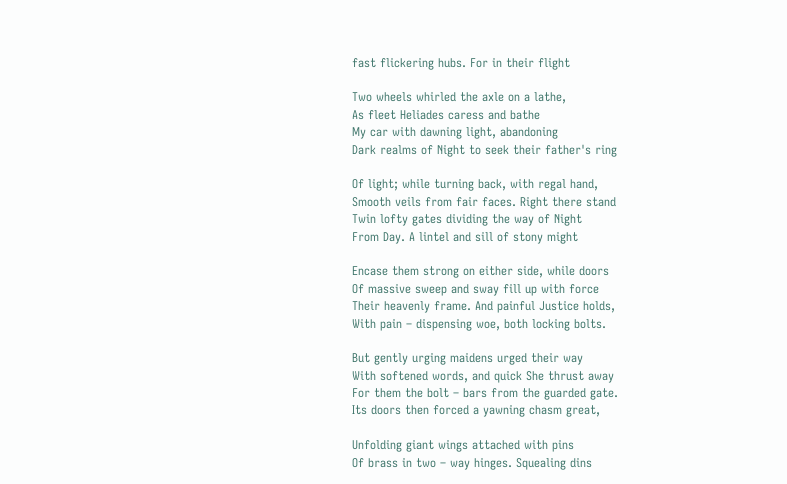fast flickering hubs. For in their flight

Two wheels whirled the axle on a lathe,
As fleet Heliades caress and bathe
My car with dawning light, abandoning
Dark realms of Night to seek their father's ring

Of light; while turning back, with regal hand,
Smooth veils from fair faces. Right there stand
Twin lofty gates dividing the way of Night
From Day. A lintel and sill of stony might

Encase them strong on either side, while doors
Of massive sweep and sway fill up with force
Their heavenly frame. And painful Justice holds,
With pain – dispensing woe, both locking bolts.

But gently urging maidens urged their way
With softened words, and quick She thrust away
For them the bolt – bars from the guarded gate.
Its doors then forced a yawning chasm great,

Unfolding giant wings attached with pins
Of brass in two – way hinges. Squealing dins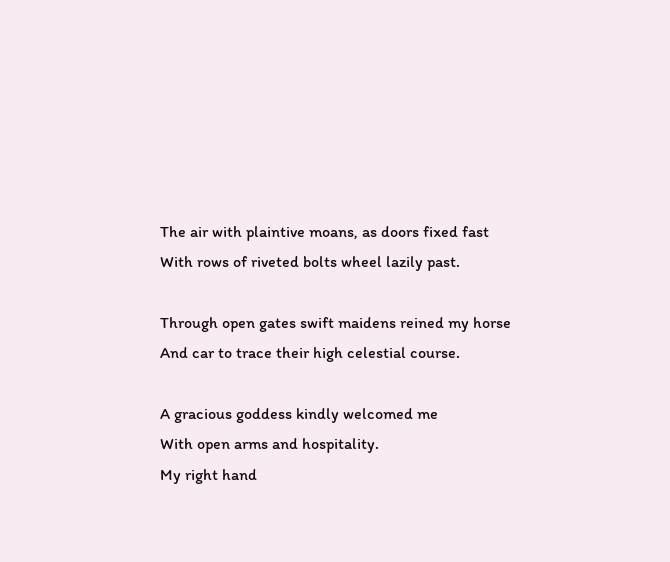The air with plaintive moans, as doors fixed fast
With rows of riveted bolts wheel lazily past.

Through open gates swift maidens reined my horse
And car to trace their high celestial course.

A gracious goddess kindly welcomed me
With open arms and hospitality.
My right hand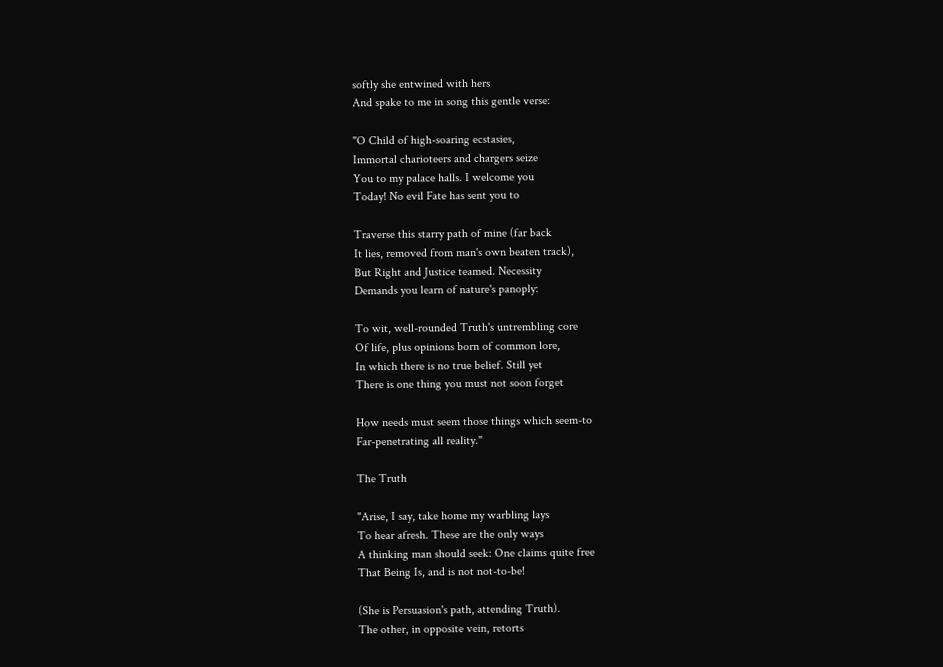softly she entwined with hers
And spake to me in song this gentle verse:

"O Child of high-soaring ecstasies,
Immortal charioteers and chargers seize
You to my palace halls. I welcome you
Today! No evil Fate has sent you to

Traverse this starry path of mine (far back
It lies, removed from man's own beaten track),
But Right and Justice teamed. Necessity
Demands you learn of nature's panoply:

To wit, well-rounded Truth's untrembling core
Of life, plus opinions born of common lore,
In which there is no true belief. Still yet
There is one thing you must not soon forget

How needs must seem those things which seem-to
Far-penetrating all reality."

The Truth

"Arise, I say, take home my warbling lays
To hear afresh. These are the only ways
A thinking man should seek: One claims quite free
That Being Is, and is not not-to-be!

(She is Persuasion's path, attending Truth).
The other, in opposite vein, retorts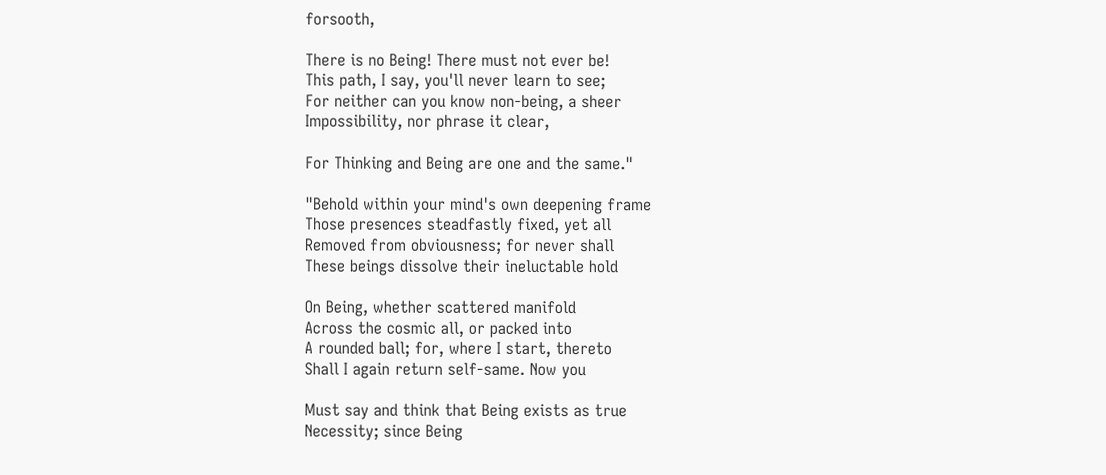forsooth,

There is no Being! There must not ever be!
This path, I say, you'll never learn to see;
For neither can you know non-being, a sheer
Impossibility, nor phrase it clear,

For Thinking and Being are one and the same."

"Behold within your mind's own deepening frame
Those presences steadfastly fixed, yet all
Removed from obviousness; for never shall
These beings dissolve their ineluctable hold

On Being, whether scattered manifold
Across the cosmic all, or packed into
A rounded ball; for, where I start, thereto
Shall I again return self-same. Now you

Must say and think that Being exists as true
Necessity; since Being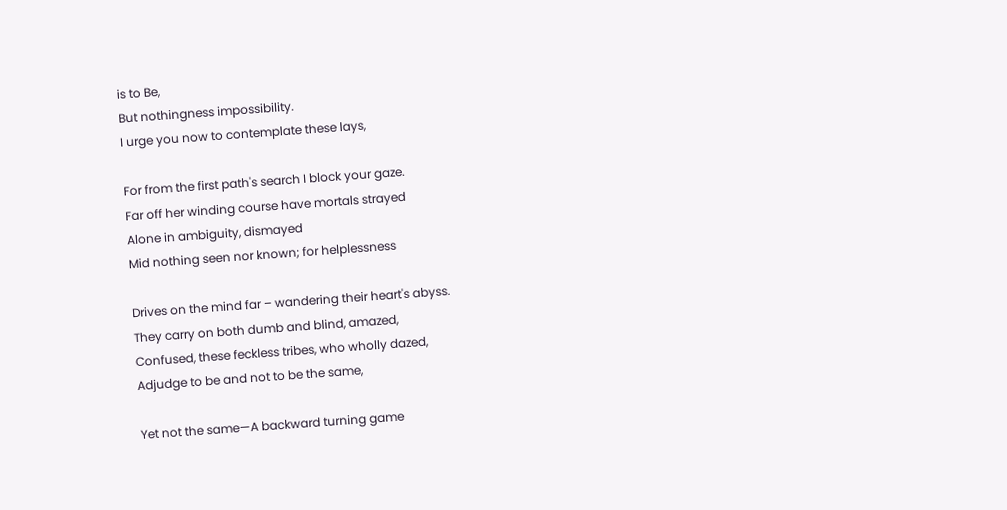is to Be,
But nothingness impossibility.
I urge you now to contemplate these lays,

For from the first path's search I block your gaze.
Far off her winding course have mortals strayed
Alone in ambiguity, dismayed
Mid nothing seen nor known; for helplessness

Drives on the mind far – wandering their heart's abyss.
They carry on both dumb and blind, amazed,
Confused, these feckless tribes, who wholly dazed,
Adjudge to be and not to be the same,

Yet not the same—A backward turning game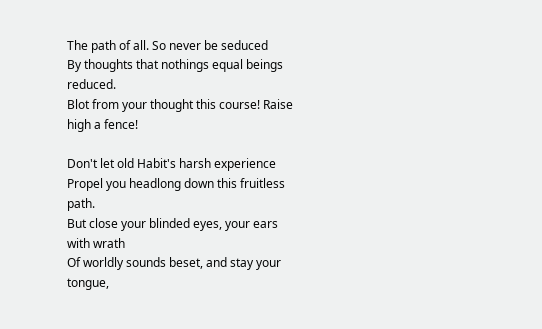The path of all. So never be seduced
By thoughts that nothings equal beings reduced.
Blot from your thought this course! Raise high a fence!

Don't let old Habit's harsh experience
Propel you headlong down this fruitless path.
But close your blinded eyes, your ears with wrath
Of worldly sounds beset, and stay your tongue,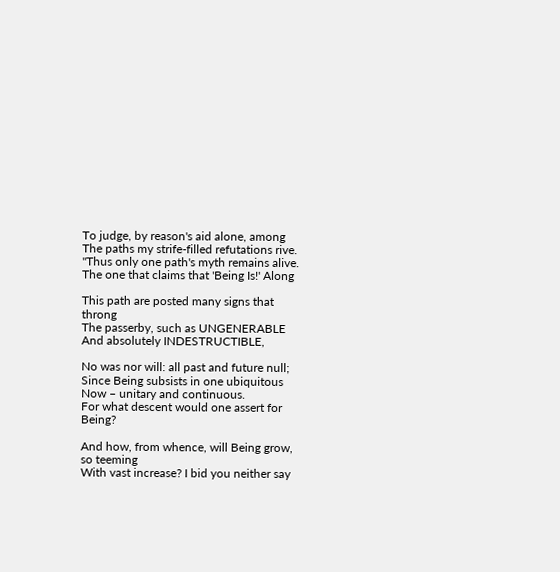To judge, by reason's aid alone, among
The paths my strife-filled refutations rive.
"Thus only one path's myth remains alive.
The one that claims that 'Being Is!' Along

This path are posted many signs that throng
The passerby, such as UNGENERABLE
And absolutely INDESTRUCTIBLE,

No was nor will: all past and future null;
Since Being subsists in one ubiquitous
Now – unitary and continuous.
For what descent would one assert for Being?

And how, from whence, will Being grow, so teeming
With vast increase? I bid you neither say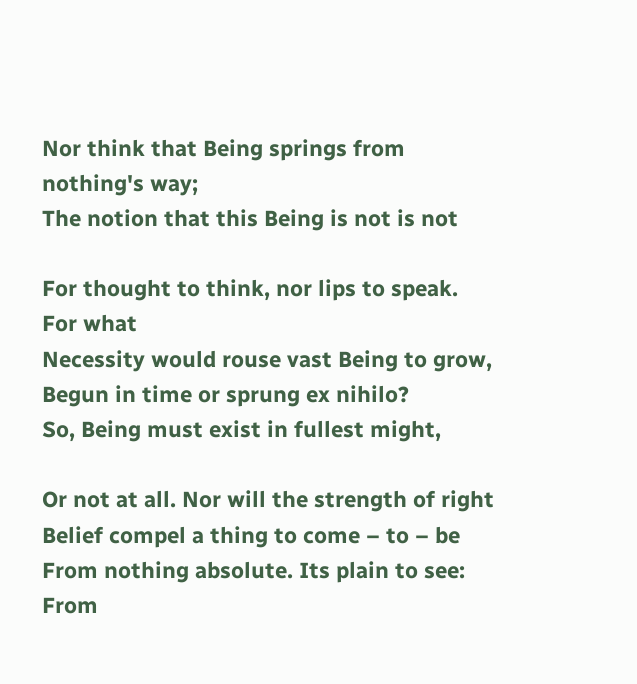Nor think that Being springs from nothing's way;
The notion that this Being is not is not

For thought to think, nor lips to speak. For what
Necessity would rouse vast Being to grow,
Begun in time or sprung ex nihilo?
So, Being must exist in fullest might,

Or not at all. Nor will the strength of right
Belief compel a thing to come – to – be
From nothing absolute. Its plain to see:
From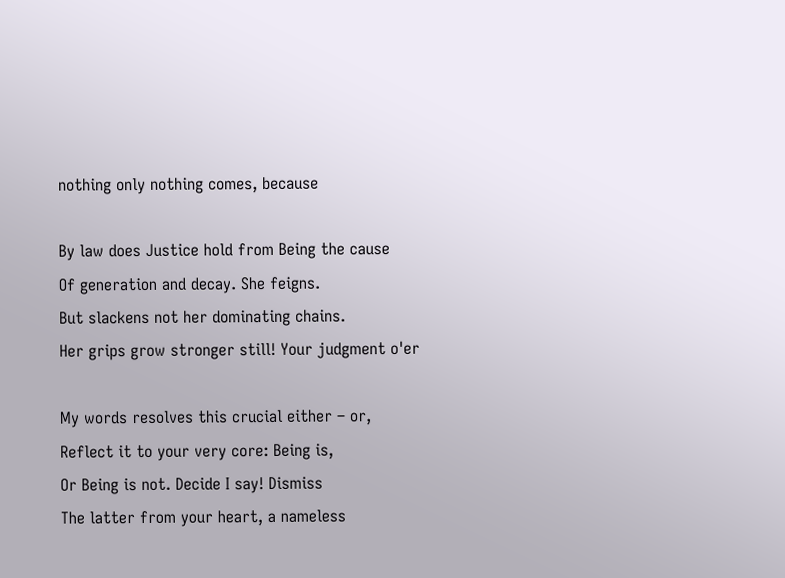nothing only nothing comes, because

By law does Justice hold from Being the cause
Of generation and decay. She feigns.
But slackens not her dominating chains.
Her grips grow stronger still! Your judgment o'er

My words resolves this crucial either – or,
Reflect it to your very core: Being is,
Or Being is not. Decide I say! Dismiss
The latter from your heart, a nameless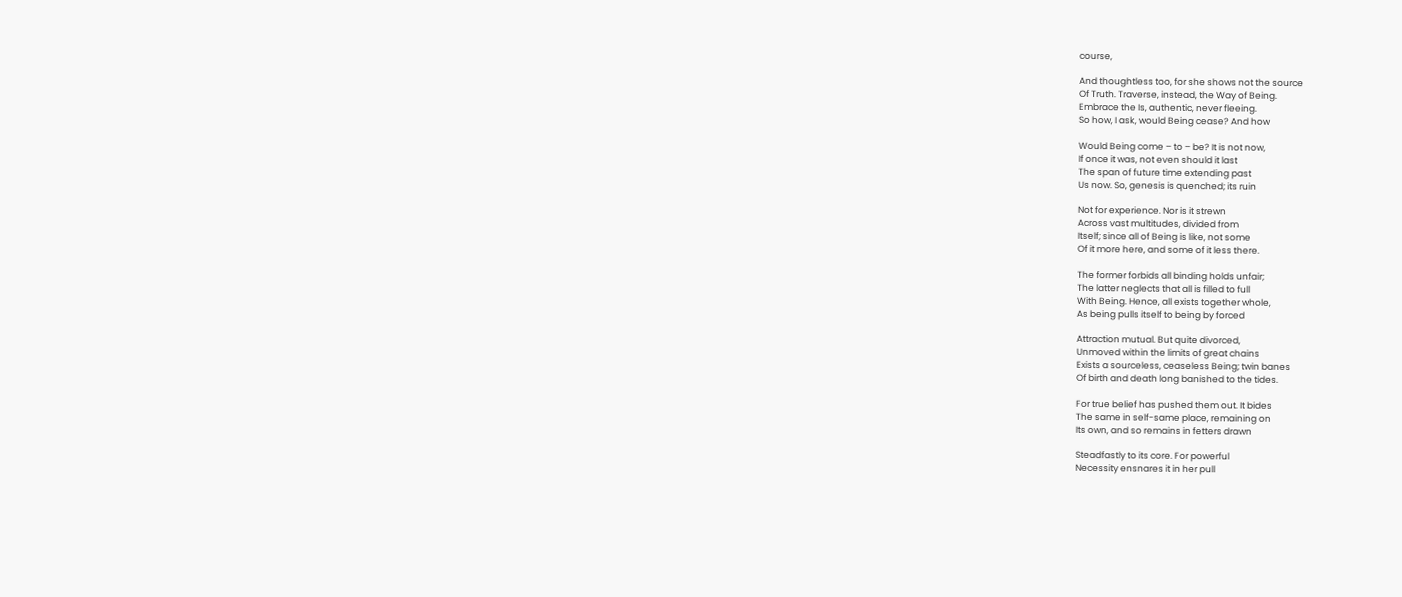course,

And thoughtless too, for she shows not the source
Of Truth. Traverse, instead, the Way of Being.
Embrace the Is, authentic, never fleeing.
So how, I ask, would Being cease? And how

Would Being come – to – be? It is not now,
If once it was, not even should it last
The span of future time extending past
Us now. So, genesis is quenched; its ruin

Not for experience. Nor is it strewn
Across vast multitudes, divided from
Itself; since all of Being is like, not some
Of it more here, and some of it less there.

The former forbids all binding holds unfair;
The latter neglects that all is filled to full
With Being. Hence, all exists together whole,
As being pulls itself to being by forced

Attraction mutual. But quite divorced,
Unmoved within the limits of great chains
Exists a sourceless, ceaseless Being; twin banes
Of birth and death long banished to the tides.

For true belief has pushed them out. It bides
The same in self-same place, remaining on
Its own, and so remains in fetters drawn

Steadfastly to its core. For powerful
Necessity ensnares it in her pull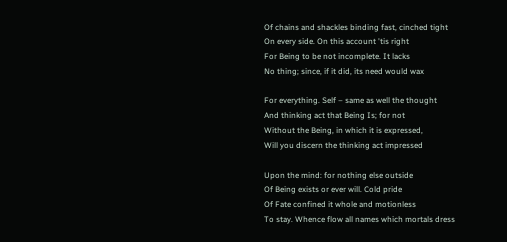Of chains and shackles binding fast, cinched tight
On every side. On this account 'tis right
For Being to be not incomplete. It lacks
No thing; since, if it did, its need would wax

For everything. Self – same as well the thought
And thinking act that Being Is; for not
Without the Being, in which it is expressed,
Will you discern the thinking act impressed

Upon the mind: for nothing else outside
Of Being exists or ever will. Cold pride
Of Fate confined it whole and motionless
To stay. Whence flow all names which mortals dress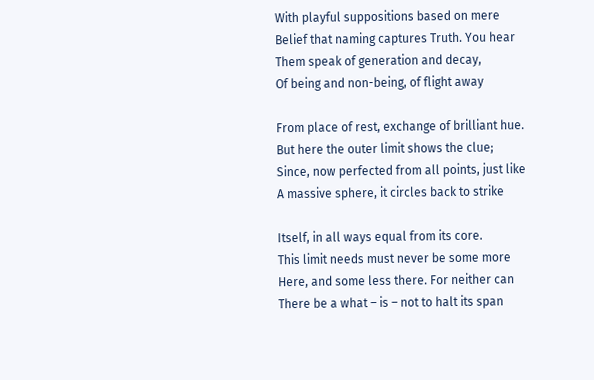With playful suppositions based on mere
Belief that naming captures Truth. You hear
Them speak of generation and decay,
Of being and non-being, of flight away

From place of rest, exchange of brilliant hue.
But here the outer limit shows the clue;
Since, now perfected from all points, just like
A massive sphere, it circles back to strike

Itself, in all ways equal from its core.
This limit needs must never be some more
Here, and some less there. For neither can
There be a what – is – not to halt its span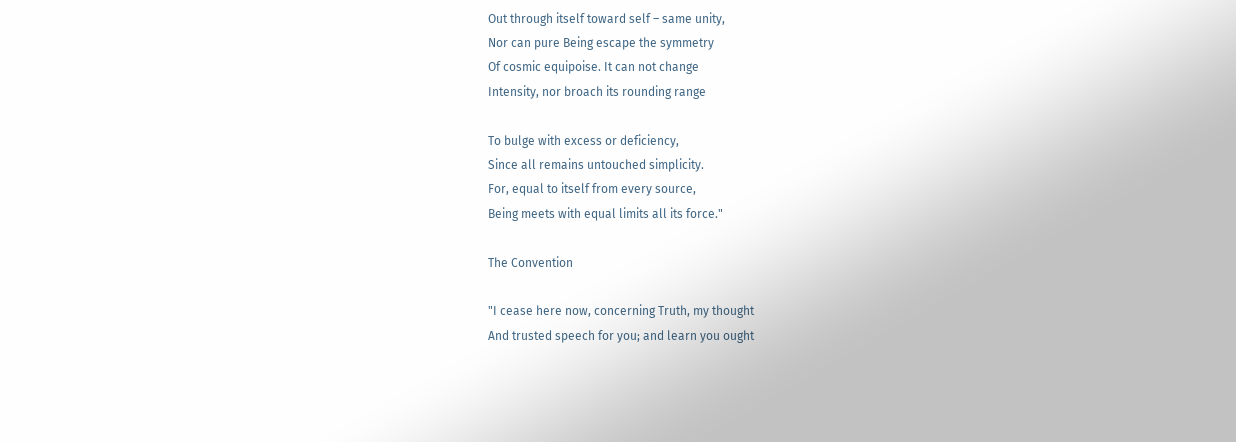Out through itself toward self – same unity,
Nor can pure Being escape the symmetry
Of cosmic equipoise. It can not change
Intensity, nor broach its rounding range

To bulge with excess or deficiency,
Since all remains untouched simplicity.
For, equal to itself from every source,
Being meets with equal limits all its force."

The Convention

"I cease here now, concerning Truth, my thought
And trusted speech for you; and learn you ought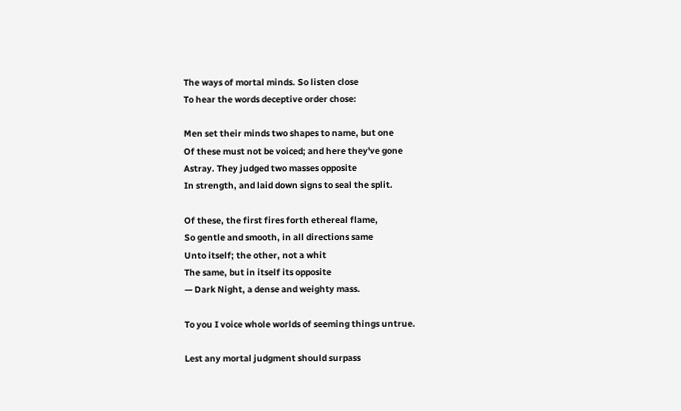The ways of mortal minds. So listen close
To hear the words deceptive order chose:

Men set their minds two shapes to name, but one
Of these must not be voiced; and here they've gone
Astray. They judged two masses opposite
In strength, and laid down signs to seal the split.

Of these, the first fires forth ethereal flame,
So gentle and smooth, in all directions same
Unto itself; the other, not a whit
The same, but in itself its opposite
— Dark Night, a dense and weighty mass.

To you I voice whole worlds of seeming things untrue.

Lest any mortal judgment should surpass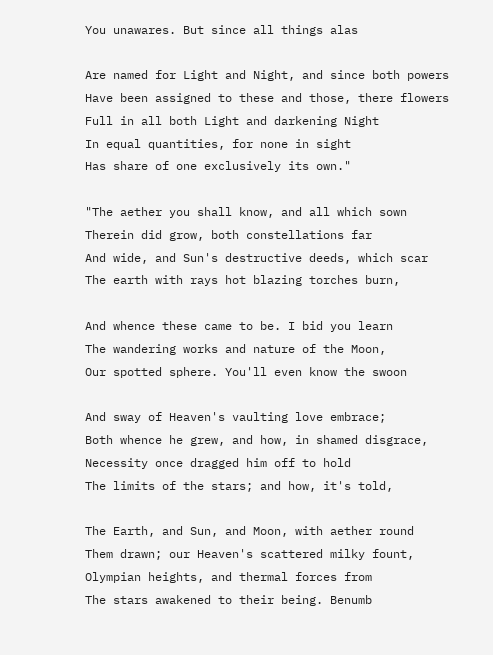You unawares. But since all things alas

Are named for Light and Night, and since both powers
Have been assigned to these and those, there flowers
Full in all both Light and darkening Night
In equal quantities, for none in sight
Has share of one exclusively its own."

"The aether you shall know, and all which sown
Therein did grow, both constellations far
And wide, and Sun's destructive deeds, which scar
The earth with rays hot blazing torches burn,

And whence these came to be. I bid you learn
The wandering works and nature of the Moon,
Our spotted sphere. You'll even know the swoon

And sway of Heaven's vaulting love embrace;
Both whence he grew, and how, in shamed disgrace,
Necessity once dragged him off to hold
The limits of the stars; and how, it's told,

The Earth, and Sun, and Moon, with aether round
Them drawn; our Heaven's scattered milky fount,
Olympian heights, and thermal forces from
The stars awakened to their being. Benumb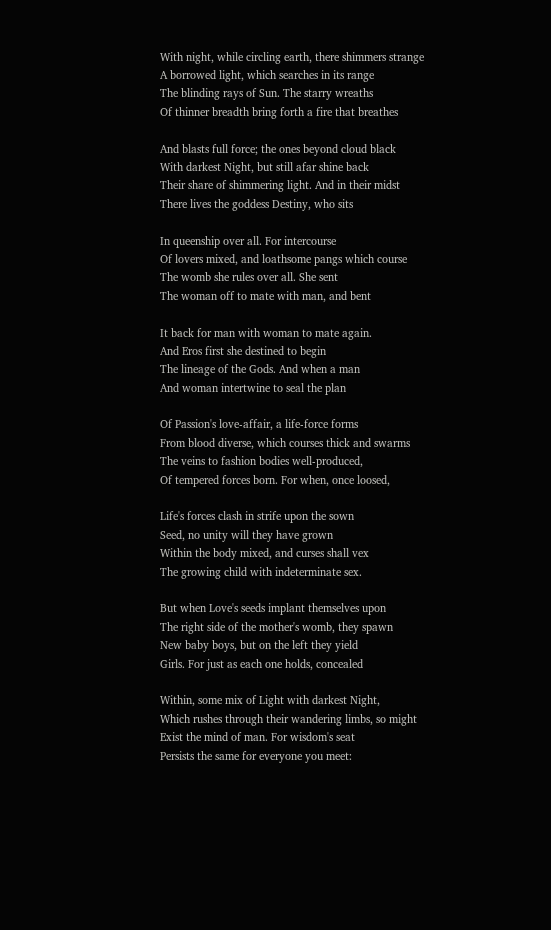With night, while circling earth, there shimmers strange
A borrowed light, which searches in its range
The blinding rays of Sun. The starry wreaths
Of thinner breadth bring forth a fire that breathes

And blasts full force; the ones beyond cloud black
With darkest Night, but still afar shine back
Their share of shimmering light. And in their midst
There lives the goddess Destiny, who sits

In queenship over all. For intercourse
Of lovers mixed, and loathsome pangs which course
The womb she rules over all. She sent
The woman off to mate with man, and bent

It back for man with woman to mate again.
And Eros first she destined to begin
The lineage of the Gods. And when a man
And woman intertwine to seal the plan

Of Passion's love-affair, a life-force forms
From blood diverse, which courses thick and swarms
The veins to fashion bodies well-produced,
Of tempered forces born. For when, once loosed,

Life's forces clash in strife upon the sown
Seed, no unity will they have grown
Within the body mixed, and curses shall vex
The growing child with indeterminate sex.

But when Love's seeds implant themselves upon
The right side of the mother's womb, they spawn
New baby boys, but on the left they yield
Girls. For just as each one holds, concealed

Within, some mix of Light with darkest Night,
Which rushes through their wandering limbs, so might
Exist the mind of man. For wisdom's seat
Persists the same for everyone you meet: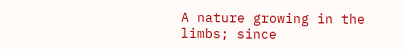A nature growing in the limbs; since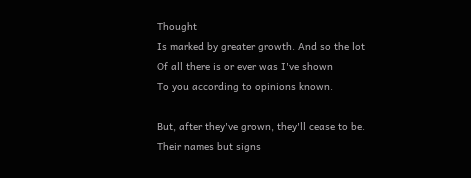Thought
Is marked by greater growth. And so the lot
Of all there is or ever was I've shown
To you according to opinions known.

But, after they've grown, they'll cease to be.
Their names but signs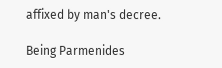affixed by man's decree.

Being Parmenides